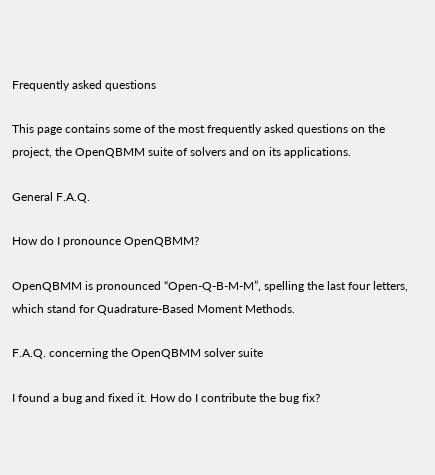Frequently asked questions

This page contains some of the most frequently asked questions on the project, the OpenQBMM suite of solvers and on its applications.

General F.A.Q.

How do I pronounce OpenQBMM?

OpenQBMM is pronounced “Open-Q-B-M-M”, spelling the last four letters, which stand for Quadrature-Based Moment Methods.

F.A.Q. concerning the OpenQBMM solver suite

I found a bug and fixed it. How do I contribute the bug fix?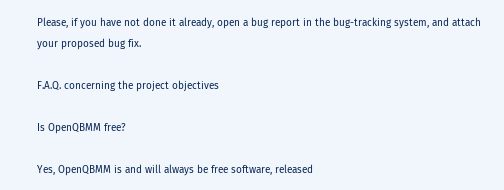Please, if you have not done it already, open a bug report in the bug-tracking system, and attach your proposed bug fix.

F.A.Q. concerning the project objectives

Is OpenQBMM free?

Yes, OpenQBMM is and will always be free software, released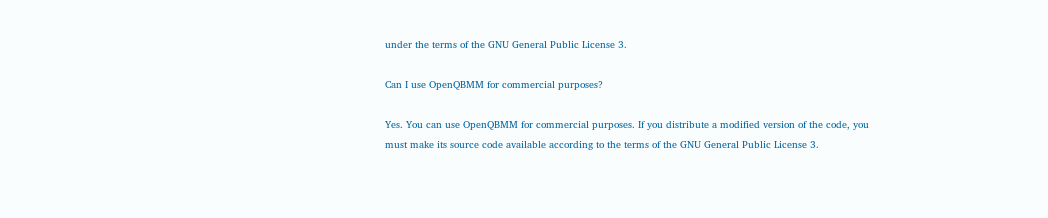under the terms of the GNU General Public License 3.

Can I use OpenQBMM for commercial purposes?

Yes. You can use OpenQBMM for commercial purposes. If you distribute a modified version of the code, you must make its source code available according to the terms of the GNU General Public License 3.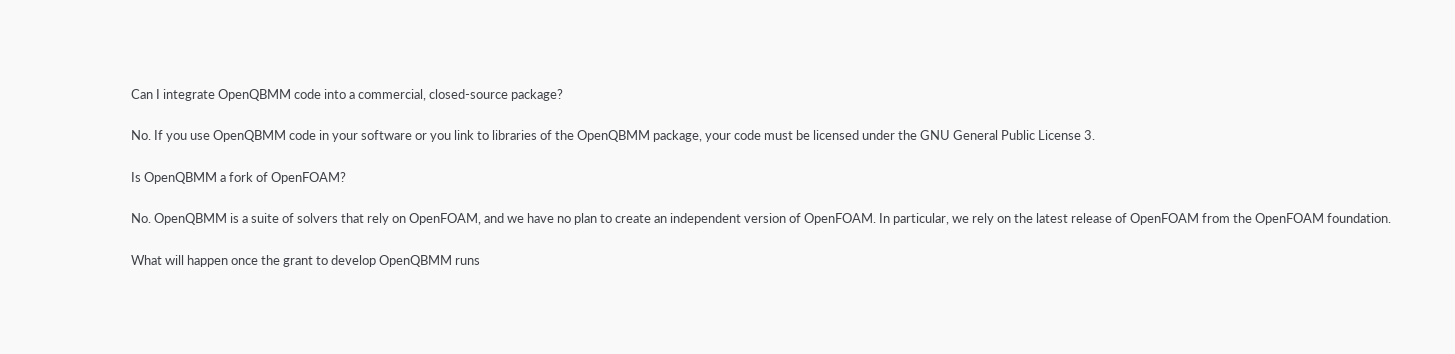Can I integrate OpenQBMM code into a commercial, closed-source package?

No. If you use OpenQBMM code in your software or you link to libraries of the OpenQBMM package, your code must be licensed under the GNU General Public License 3.

Is OpenQBMM a fork of OpenFOAM?

No. OpenQBMM is a suite of solvers that rely on OpenFOAM, and we have no plan to create an independent version of OpenFOAM. In particular, we rely on the latest release of OpenFOAM from the OpenFOAM foundation.

What will happen once the grant to develop OpenQBMM runs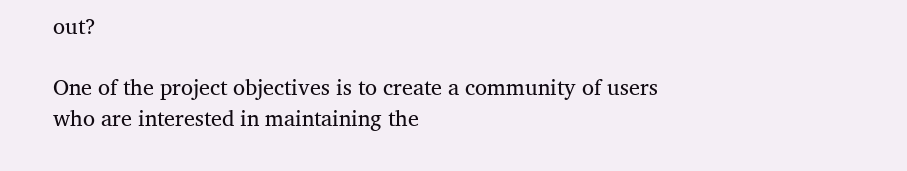out?

One of the project objectives is to create a community of users who are interested in maintaining the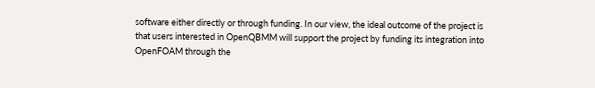software either directly or through funding. In our view, the ideal outcome of the project is that users interested in OpenQBMM will support the project by funding its integration into OpenFOAM through the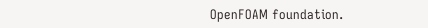OpenFOAM foundation.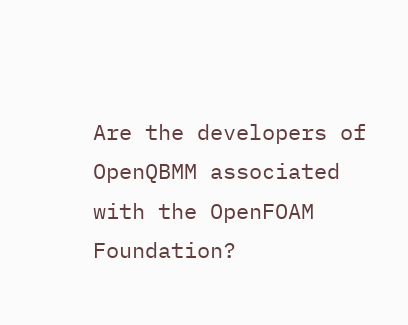Are the developers of OpenQBMM associated with the OpenFOAM Foundation?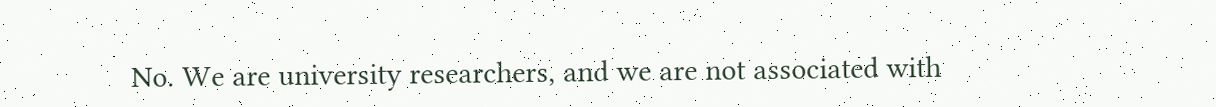No. We are university researchers, and we are not associated with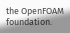the OpenFOAM foundation.